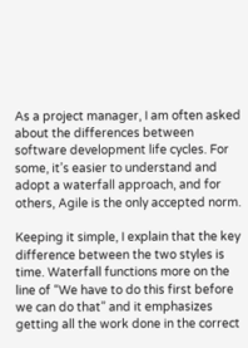As a project manager, I am often asked about the differences between software development life cycles. For some, it’s easier to understand and adopt a waterfall approach, and for others, Agile is the only accepted norm.

Keeping it simple, I explain that the key difference between the two styles is time. Waterfall functions more on the line of “We have to do this first before we can do that” and it emphasizes getting all the work done in the correct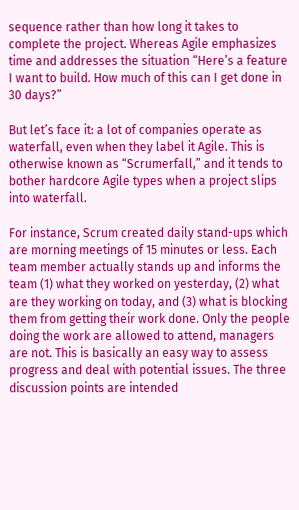sequence rather than how long it takes to complete the project. Whereas Agile emphasizes time and addresses the situation “Here’s a feature I want to build. How much of this can I get done in 30 days?”

But let’s face it: a lot of companies operate as waterfall, even when they label it Agile. This is otherwise known as “Scrumerfall,” and it tends to bother hardcore Agile types when a project slips into waterfall.

For instance, Scrum created daily stand-ups which are morning meetings of 15 minutes or less. Each team member actually stands up and informs the team (1) what they worked on yesterday, (2) what are they working on today, and (3) what is blocking them from getting their work done. Only the people doing the work are allowed to attend, managers are not. This is basically an easy way to assess progress and deal with potential issues. The three discussion points are intended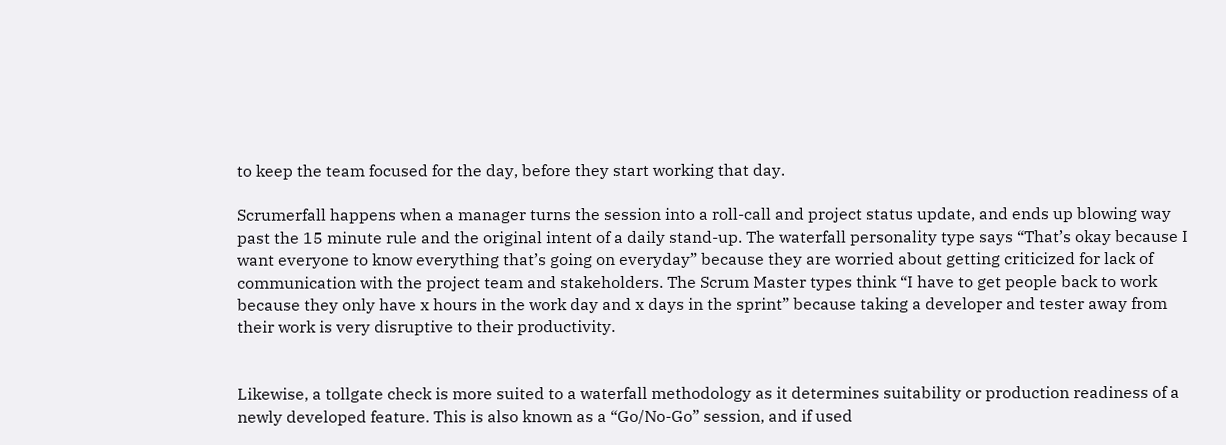to keep the team focused for the day, before they start working that day.

Scrumerfall happens when a manager turns the session into a roll-call and project status update, and ends up blowing way past the 15 minute rule and the original intent of a daily stand-up. The waterfall personality type says “That’s okay because I want everyone to know everything that’s going on everyday” because they are worried about getting criticized for lack of communication with the project team and stakeholders. The Scrum Master types think “I have to get people back to work because they only have x hours in the work day and x days in the sprint” because taking a developer and tester away from their work is very disruptive to their productivity.


Likewise, a tollgate check is more suited to a waterfall methodology as it determines suitability or production readiness of a newly developed feature. This is also known as a “Go/No-Go” session, and if used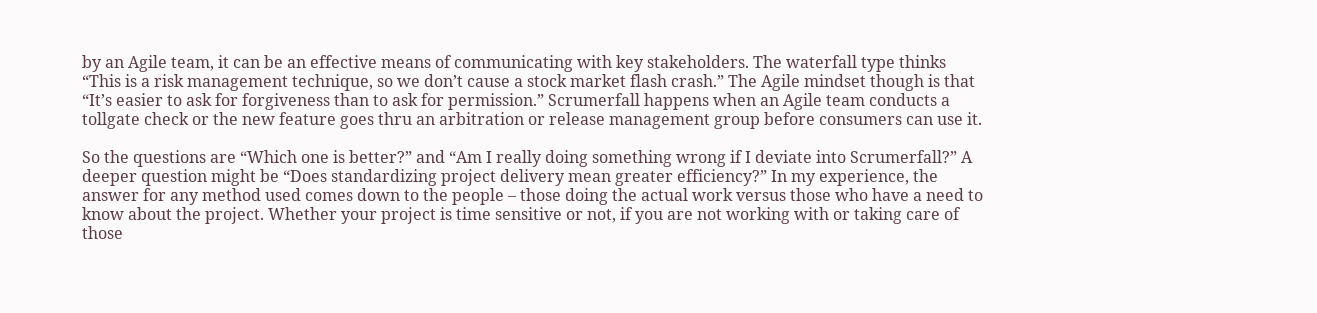by an Agile team, it can be an effective means of communicating with key stakeholders. The waterfall type thinks “This is a risk management technique, so we don’t cause a stock market flash crash.” The Agile mindset though is that “It’s easier to ask for forgiveness than to ask for permission.” Scrumerfall happens when an Agile team conducts a tollgate check or the new feature goes thru an arbitration or release management group before consumers can use it.

So the questions are “Which one is better?” and “Am I really doing something wrong if I deviate into Scrumerfall?” A deeper question might be “Does standardizing project delivery mean greater efficiency?” In my experience, the answer for any method used comes down to the people – those doing the actual work versus those who have a need to know about the project. Whether your project is time sensitive or not, if you are not working with or taking care of those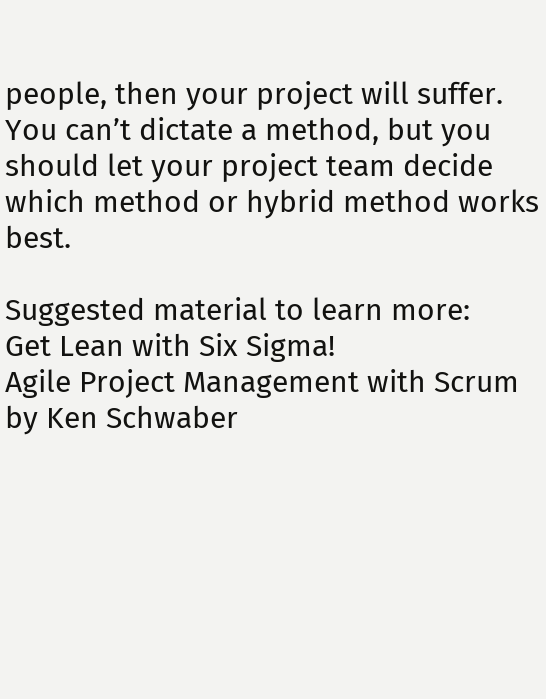people, then your project will suffer. You can’t dictate a method, but you should let your project team decide which method or hybrid method works best.

Suggested material to learn more:
Get Lean with Six Sigma!
Agile Project Management with Scrum by Ken Schwaber